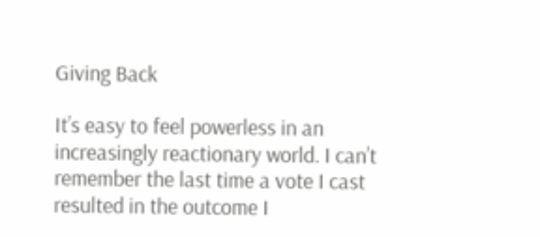Giving Back

It’s easy to feel powerless in an increasingly reactionary world. I can’t remember the last time a vote I cast resulted in the outcome I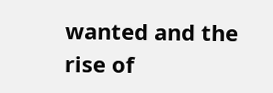wanted and the rise of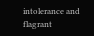intolerance and flagrant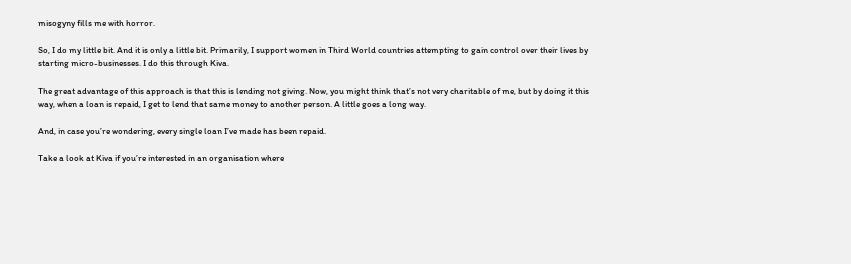misogyny fills me with horror.

So, I do my little bit. And it is only a little bit. Primarily, I support women in Third World countries attempting to gain control over their lives by starting micro-businesses. I do this through Kiva.

The great advantage of this approach is that this is lending not giving. Now, you might think that’s not very charitable of me, but by doing it this way, when a loan is repaid, I get to lend that same money to another person. A little goes a long way.

And, in case you’re wondering, every single loan I’ve made has been repaid.

Take a look at Kiva if you’re interested in an organisation where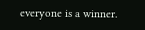everyone is a winner.